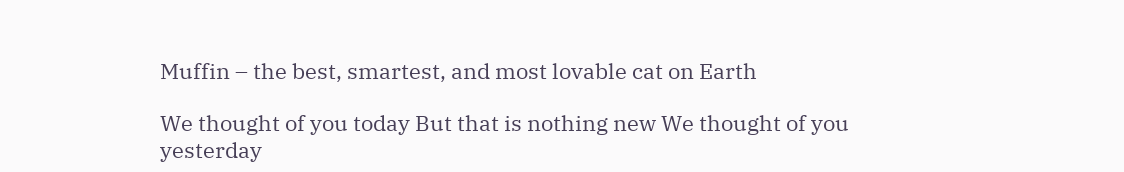Muffin – the best, smartest, and most lovable cat on Earth

We thought of you today But that is nothing new We thought of you yesterday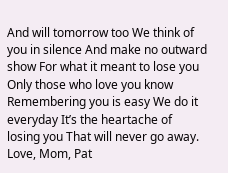And will tomorrow too We think of you in silence And make no outward show For what it meant to lose you Only those who love you know Remembering you is easy We do it everyday It’s the heartache of losing you That will never go away. Love, Mom, Pat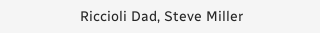Riccioli Dad, Steve Miller